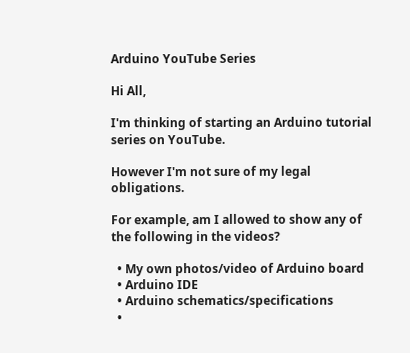Arduino YouTube Series

Hi All,

I'm thinking of starting an Arduino tutorial series on YouTube.

However I'm not sure of my legal obligations.

For example, am I allowed to show any of the following in the videos?

  • My own photos/video of Arduino board
  • Arduino IDE
  • Arduino schematics/specifications
  •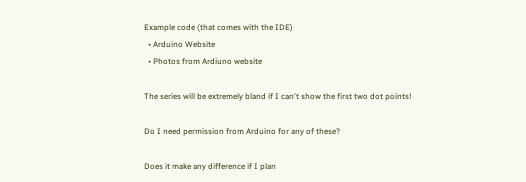Example code (that comes with the IDE)
  • Arduino Website
  • Photos from Ardiuno website

The series will be extremely bland if I can't show the first two dot points!

Do I need permission from Arduino for any of these?

Does it make any difference if I plan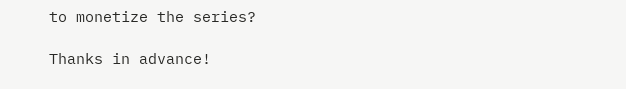to monetize the series?

Thanks in advance!